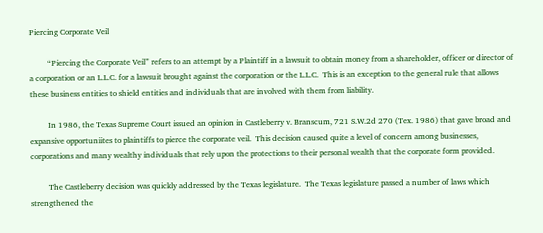Piercing Corporate Veil

         “Piercing the Corporate Veil” refers to an attempt by a Plaintiff in a lawsuit to obtain money from a shareholder, officer or director of a corporation or an L.L.C. for a lawsuit brought against the corporation or the L.L.C.  This is an exception to the general rule that allows these business entities to shield entities and individuals that are involved with them from liability.

         In 1986, the Texas Supreme Court issued an opinion in Castleberry v. Branscum, 721 S.W.2d 270 (Tex. 1986) that gave broad and expansive opportuniites to plaintiffs to pierce the corporate veil.  This decision caused quite a level of concern among businesses, corporations and many wealthy individuals that rely upon the protections to their personal wealth that the corporate form provided.

         The Castleberry decision was quickly addressed by the Texas legislature.  The Texas legislature passed a number of laws which strengthened the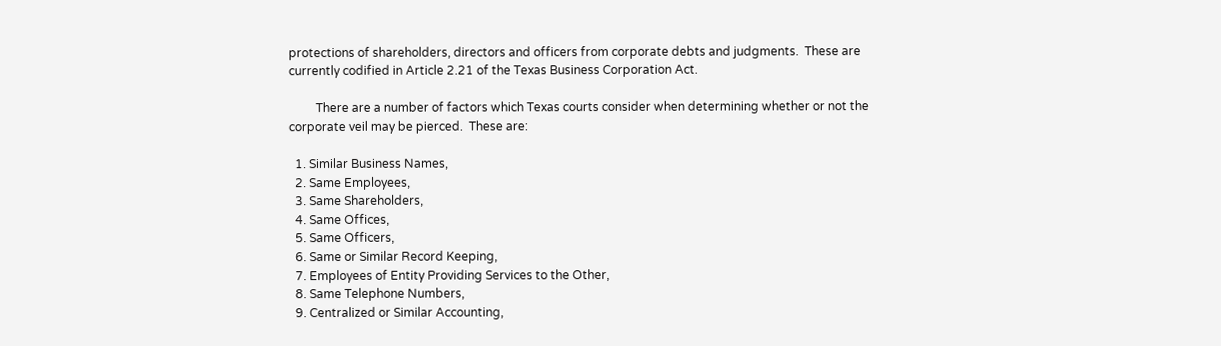protections of shareholders, directors and officers from corporate debts and judgments.  These are currently codified in Article 2.21 of the Texas Business Corporation Act.

         There are a number of factors which Texas courts consider when determining whether or not the corporate veil may be pierced.  These are:

  1. Similar Business Names,
  2. Same Employees,
  3. Same Shareholders,
  4. Same Offices,
  5. Same Officers,
  6. Same or Similar Record Keeping,
  7. Employees of Entity Providing Services to the Other,
  8. Same Telephone Numbers,
  9. Centralized or Similar Accounting,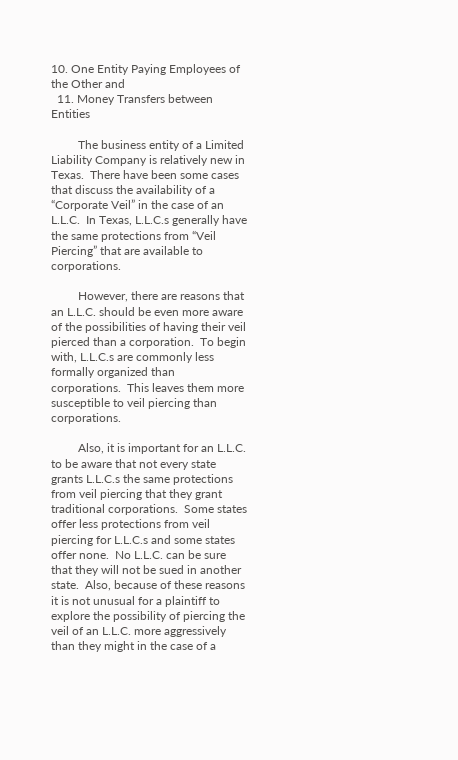10. One Entity Paying Employees of the Other and
  11. Money Transfers between Entities

         The business entity of a Limited Liability Company is relatively new in Texas.  There have been some cases that discuss the availability of a “Corporate Veil” in the case of an L.L.C.  In Texas, L.L.C.s generally have the same protections from “Veil Piercing” that are available to corporations.

         However, there are reasons that an L.L.C. should be even more aware of the possibilities of having their veil pierced than a corporation.  To begin with, L.L.C.s are commonly less formally organized than corporations.  This leaves them more susceptible to veil piercing than corporations.

         Also, it is important for an L.L.C. to be aware that not every state grants L.L.C.s the same protections from veil piercing that they grant traditional corporations.  Some states offer less protections from veil piercing for L.L.C.s and some states offer none.  No L.L.C. can be sure that they will not be sued in another state.  Also, because of these reasons it is not unusual for a plaintiff to explore the possibility of piercing the veil of an L.L.C. more aggressively than they might in the case of a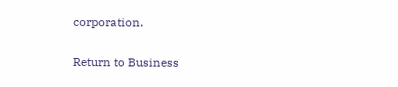corporation.

Return to Business